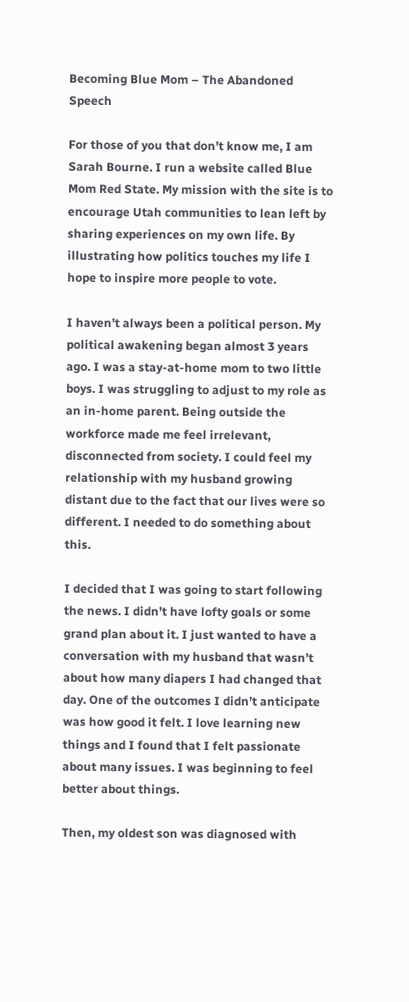Becoming Blue Mom – The Abandoned Speech

For those of you that don’t know me, I am Sarah Bourne. I run a website called Blue Mom Red State. My mission with the site is to encourage Utah communities to lean left by sharing experiences on my own life. By illustrating how politics touches my life I hope to inspire more people to vote.

I haven’t always been a political person. My political awakening began almost 3 years ago. I was a stay-at-home mom to two little boys. I was struggling to adjust to my role as an in-home parent. Being outside the workforce made me feel irrelevant, disconnected from society. I could feel my relationship with my husband growing distant due to the fact that our lives were so different. I needed to do something about this.

I decided that I was going to start following the news. I didn’t have lofty goals or some grand plan about it. I just wanted to have a conversation with my husband that wasn’t about how many diapers I had changed that day. One of the outcomes I didn’t anticipate was how good it felt. I love learning new things and I found that I felt passionate about many issues. I was beginning to feel better about things.

Then, my oldest son was diagnosed with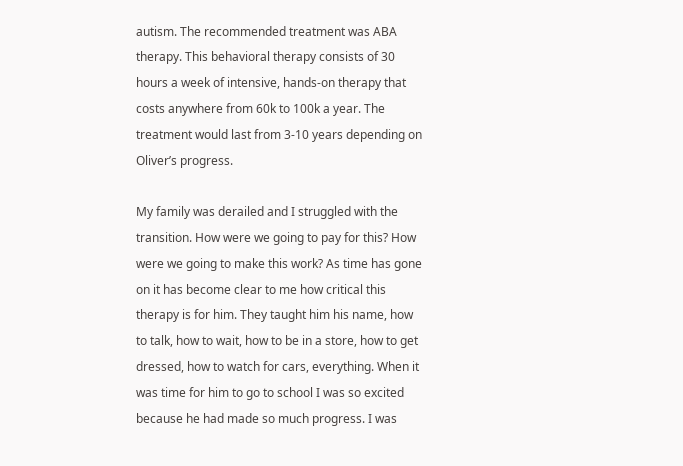autism. The recommended treatment was ABA therapy. This behavioral therapy consists of 30 hours a week of intensive, hands-on therapy that costs anywhere from 60k to 100k a year. The treatment would last from 3-10 years depending on Oliver’s progress.

My family was derailed and I struggled with the transition. How were we going to pay for this? How were we going to make this work? As time has gone on it has become clear to me how critical this therapy is for him. They taught him his name, how to talk, how to wait, how to be in a store, how to get dressed, how to watch for cars, everything. When it was time for him to go to school I was so excited because he had made so much progress. I was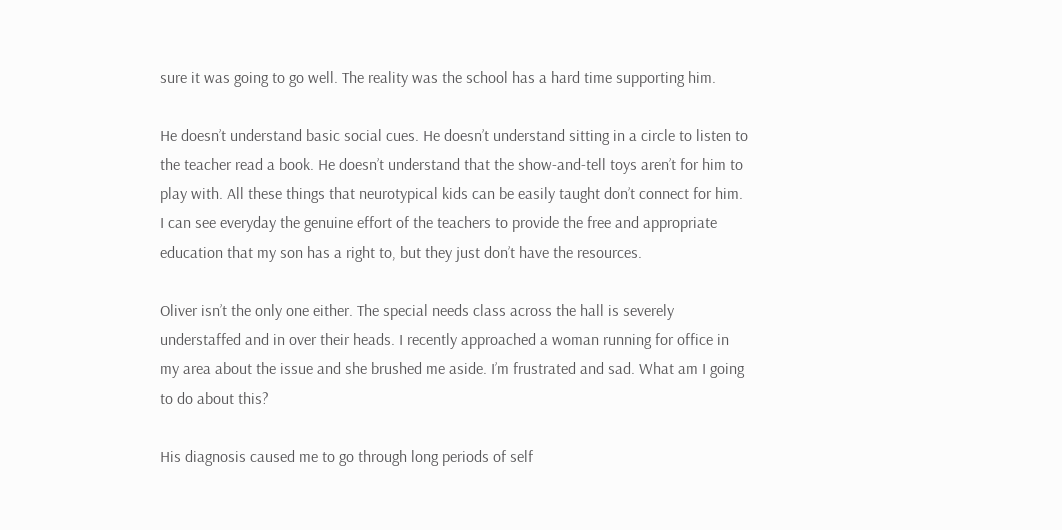sure it was going to go well. The reality was the school has a hard time supporting him.

He doesn’t understand basic social cues. He doesn’t understand sitting in a circle to listen to the teacher read a book. He doesn’t understand that the show-and-tell toys aren’t for him to play with. All these things that neurotypical kids can be easily taught don’t connect for him. I can see everyday the genuine effort of the teachers to provide the free and appropriate education that my son has a right to, but they just don’t have the resources.

Oliver isn’t the only one either. The special needs class across the hall is severely understaffed and in over their heads. I recently approached a woman running for office in my area about the issue and she brushed me aside. I’m frustrated and sad. What am I going to do about this?

His diagnosis caused me to go through long periods of self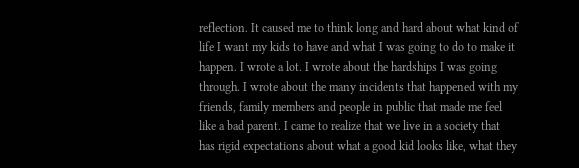reflection. It caused me to think long and hard about what kind of life I want my kids to have and what I was going to do to make it happen. I wrote a lot. I wrote about the hardships I was going through. I wrote about the many incidents that happened with my friends, family members and people in public that made me feel like a bad parent. I came to realize that we live in a society that has rigid expectations about what a good kid looks like, what they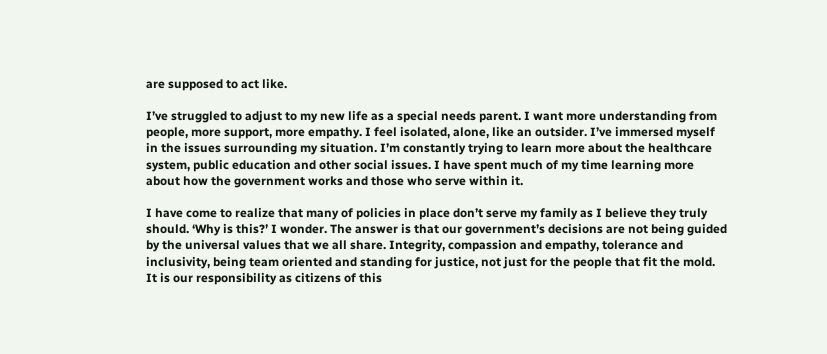are supposed to act like.

I’ve struggled to adjust to my new life as a special needs parent. I want more understanding from people, more support, more empathy. I feel isolated, alone, like an outsider. I’ve immersed myself in the issues surrounding my situation. I’m constantly trying to learn more about the healthcare system, public education and other social issues. I have spent much of my time learning more about how the government works and those who serve within it.

I have come to realize that many of policies in place don’t serve my family as I believe they truly should. ‘Why is this?’ I wonder. The answer is that our government’s decisions are not being guided by the universal values that we all share. Integrity, compassion and empathy, tolerance and inclusivity, being team oriented and standing for justice, not just for the people that fit the mold. It is our responsibility as citizens of this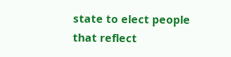state to elect people that reflect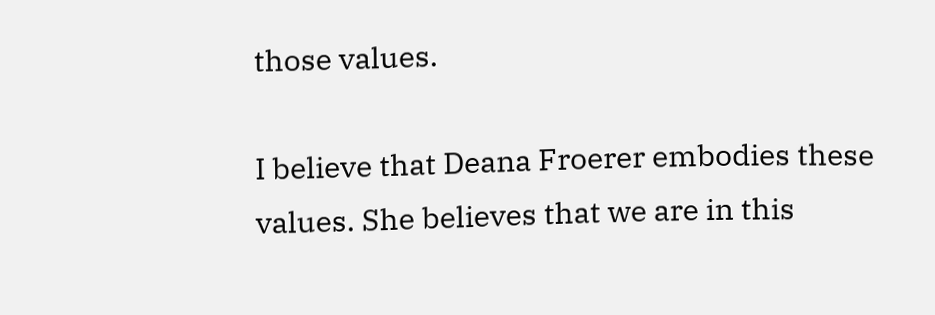those values.

I believe that Deana Froerer embodies these values. She believes that we are in this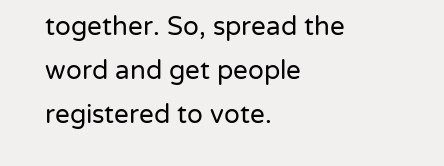together. So, spread the word and get people registered to vote.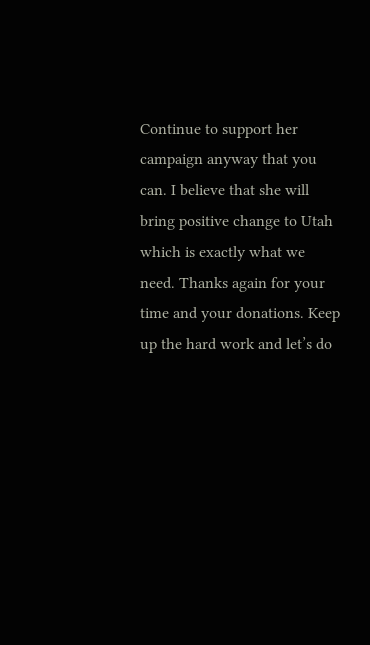Continue to support her campaign anyway that you can. I believe that she will bring positive change to Utah which is exactly what we need. Thanks again for your time and your donations. Keep up the hard work and let’s do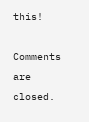this!

Comments are closed.